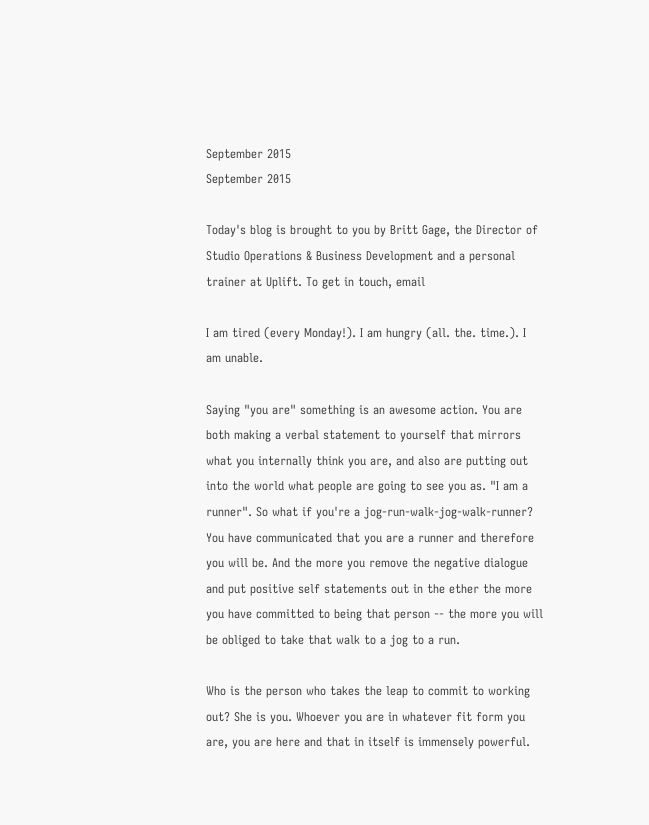September 2015
September 2015

Today's blog is brought to you by Britt Gage, the Director of Studio Operations & Business Development and a personal trainer at Uplift. To get in touch, email

I am tired (every Monday!). I am hungry (all. the. time.). I am unable.

Saying "you are" something is an awesome action. You are both making a verbal statement to yourself that mirrors what you internally think you are, and also are putting out into the world what people are going to see you as. "I am a runner". So what if you're a jog-run-walk-jog-walk-runner? You have communicated that you are a runner and therefore you will be. And the more you remove the negative dialogue and put positive self statements out in the ether the more you have committed to being that person -- the more you will be obliged to take that walk to a jog to a run.

Who is the person who takes the leap to commit to working out? She is you. Whoever you are in whatever fit form you are, you are here and that in itself is immensely powerful.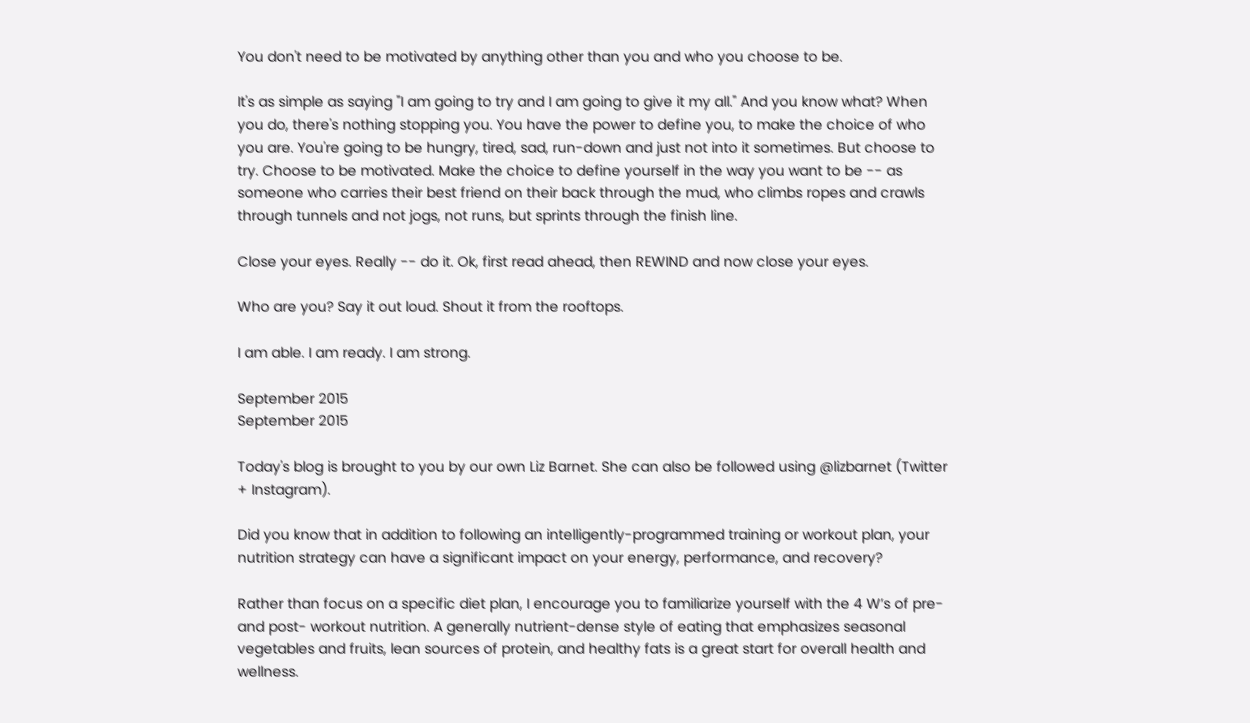You don't need to be motivated by anything other than you and who you choose to be.

It's as simple as saying "I am going to try and I am going to give it my all." And you know what? When you do, there's nothing stopping you. You have the power to define you, to make the choice of who you are. You're going to be hungry, tired, sad, run-down and just not into it sometimes. But choose to try. Choose to be motivated. Make the choice to define yourself in the way you want to be -- as someone who carries their best friend on their back through the mud, who climbs ropes and crawls through tunnels and not jogs, not runs, but sprints through the finish line.

Close your eyes. Really -- do it. Ok, first read ahead, then REWIND and now close your eyes.

Who are you? Say it out loud. Shout it from the rooftops.

I am able. I am ready. I am strong.

September 2015
September 2015

Today's blog is brought to you by our own Liz Barnet. She can also be followed using @lizbarnet (Twitter + Instagram).

Did you know that in addition to following an intelligently-programmed training or workout plan, your nutrition strategy can have a significant impact on your energy, performance, and recovery?

Rather than focus on a specific diet plan, I encourage you to familiarize yourself with the 4 W’s of pre- and post- workout nutrition. A generally nutrient-dense style of eating that emphasizes seasonal vegetables and fruits, lean sources of protein, and healthy fats is a great start for overall health and wellness.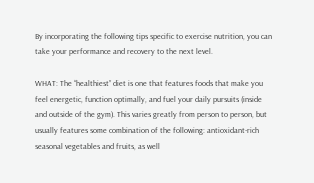By incorporating the following tips specific to exercise nutrition, you can take your performance and recovery to the next level.

WHAT: The “healthiest” diet is one that features foods that make you feel energetic, function optimally, and fuel your daily pursuits (inside and outside of the gym). This varies greatly from person to person, but usually features some combination of the following: antioxidant-rich seasonal vegetables and fruits, as well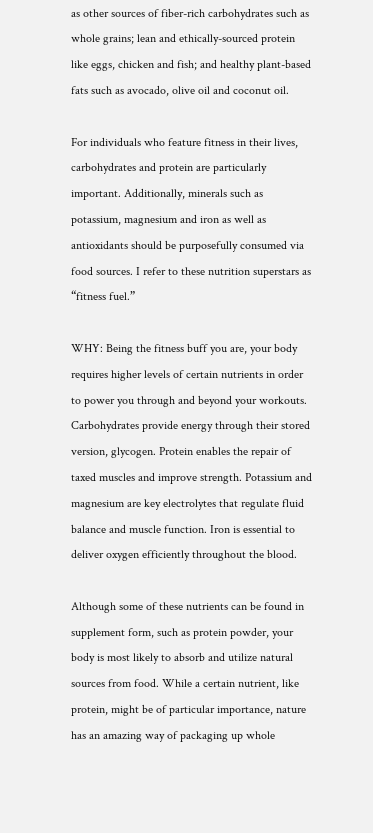as other sources of fiber-rich carbohydrates such as whole grains; lean and ethically-sourced protein like eggs, chicken and fish; and healthy plant-based fats such as avocado, olive oil and coconut oil.

For individuals who feature fitness in their lives, carbohydrates and protein are particularly important. Additionally, minerals such as potassium, magnesium and iron as well as antioxidants should be purposefully consumed via food sources. I refer to these nutrition superstars as “fitness fuel.”

WHY: Being the fitness buff you are, your body requires higher levels of certain nutrients in order to power you through and beyond your workouts. Carbohydrates provide energy through their stored version, glycogen. Protein enables the repair of taxed muscles and improve strength. Potassium and magnesium are key electrolytes that regulate fluid balance and muscle function. Iron is essential to deliver oxygen efficiently throughout the blood.

Although some of these nutrients can be found in supplement form, such as protein powder, your body is most likely to absorb and utilize natural sources from food. While a certain nutrient, like protein, might be of particular importance, nature has an amazing way of packaging up whole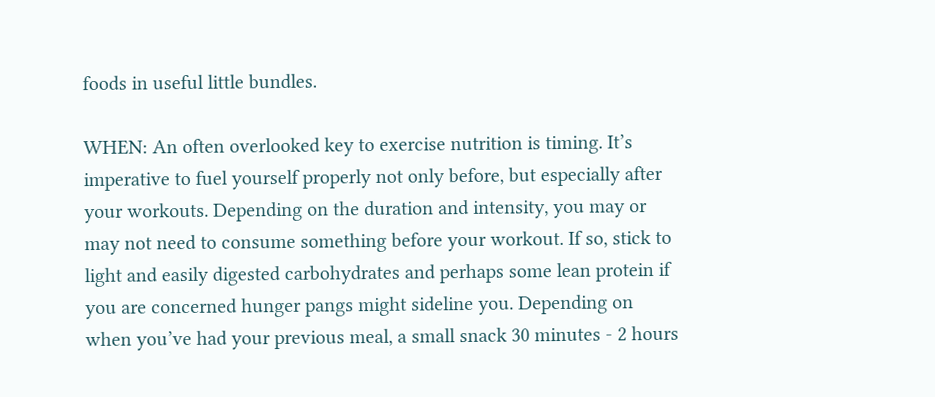foods in useful little bundles.

WHEN: An often overlooked key to exercise nutrition is timing. It’s imperative to fuel yourself properly not only before, but especially after your workouts. Depending on the duration and intensity, you may or may not need to consume something before your workout. If so, stick to light and easily digested carbohydrates and perhaps some lean protein if you are concerned hunger pangs might sideline you. Depending on when you’ve had your previous meal, a small snack 30 minutes - 2 hours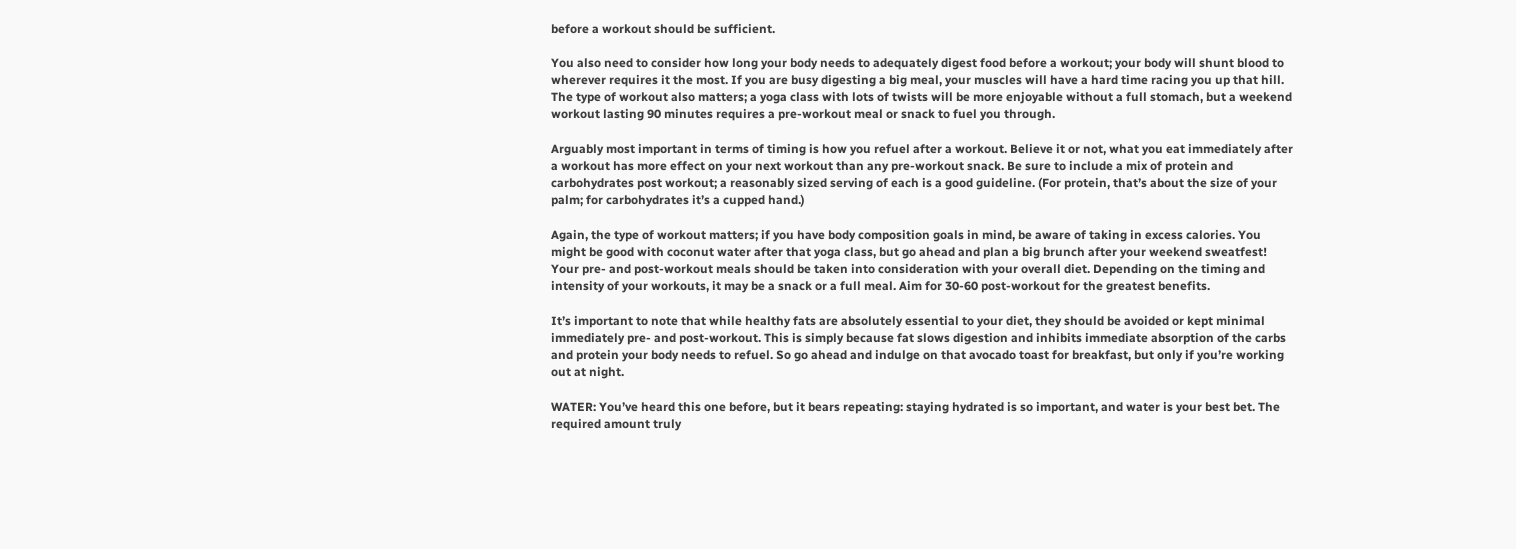before a workout should be sufficient.

You also need to consider how long your body needs to adequately digest food before a workout; your body will shunt blood to wherever requires it the most. If you are busy digesting a big meal, your muscles will have a hard time racing you up that hill. The type of workout also matters; a yoga class with lots of twists will be more enjoyable without a full stomach, but a weekend workout lasting 90 minutes requires a pre-workout meal or snack to fuel you through.

Arguably most important in terms of timing is how you refuel after a workout. Believe it or not, what you eat immediately after a workout has more effect on your next workout than any pre-workout snack. Be sure to include a mix of protein and carbohydrates post workout; a reasonably sized serving of each is a good guideline. (For protein, that’s about the size of your palm; for carbohydrates it’s a cupped hand.)

Again, the type of workout matters; if you have body composition goals in mind, be aware of taking in excess calories. You might be good with coconut water after that yoga class, but go ahead and plan a big brunch after your weekend sweatfest! Your pre- and post-workout meals should be taken into consideration with your overall diet. Depending on the timing and intensity of your workouts, it may be a snack or a full meal. Aim for 30-60 post-workout for the greatest benefits.

It’s important to note that while healthy fats are absolutely essential to your diet, they should be avoided or kept minimal immediately pre- and post-workout. This is simply because fat slows digestion and inhibits immediate absorption of the carbs and protein your body needs to refuel. So go ahead and indulge on that avocado toast for breakfast, but only if you’re working out at night.

WATER: You’ve heard this one before, but it bears repeating: staying hydrated is so important, and water is your best bet. The required amount truly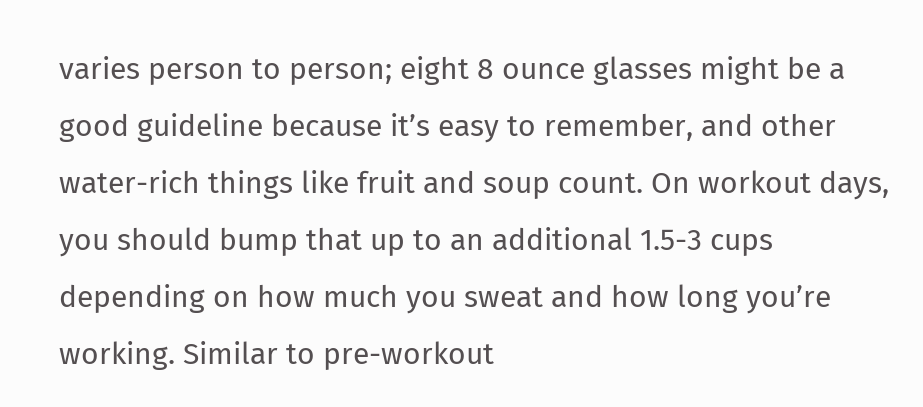varies person to person; eight 8 ounce glasses might be a good guideline because it’s easy to remember, and other water-rich things like fruit and soup count. On workout days, you should bump that up to an additional 1.5-3 cups depending on how much you sweat and how long you’re working. Similar to pre-workout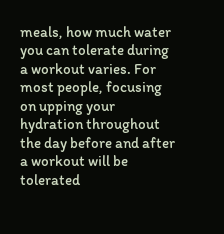meals, how much water you can tolerate during a workout varies. For most people, focusing on upping your hydration throughout the day before and after a workout will be tolerated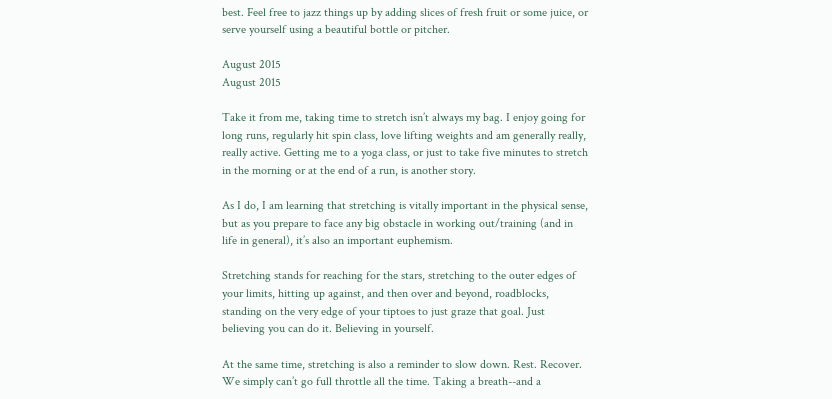best. Feel free to jazz things up by adding slices of fresh fruit or some juice, or serve yourself using a beautiful bottle or pitcher.

August 2015
August 2015

Take it from me, taking time to stretch isn’t always my bag. I enjoy going for long runs, regularly hit spin class, love lifting weights and am generally really, really active. Getting me to a yoga class, or just to take five minutes to stretch in the morning or at the end of a run, is another story.

As I do, I am learning that stretching is vitally important in the physical sense, but as you prepare to face any big obstacle in working out/training (and in life in general), it’s also an important euphemism.

Stretching stands for reaching for the stars, stretching to the outer edges of your limits, hitting up against, and then over and beyond, roadblocks, standing on the very edge of your tiptoes to just graze that goal. Just believing you can do it. Believing in yourself.

At the same time, stretching is also a reminder to slow down. Rest. Recover. We simply can’t go full throttle all the time. Taking a breath--and a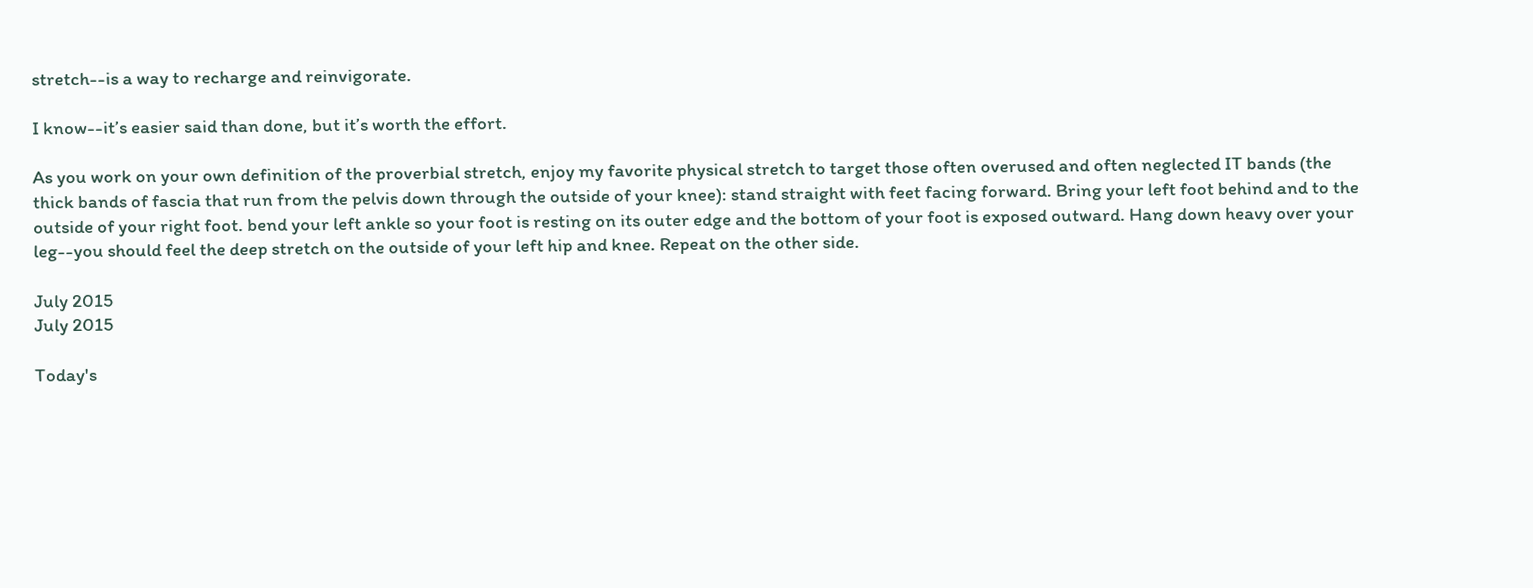stretch--is a way to recharge and reinvigorate.

I know--it’s easier said than done, but it’s worth the effort.

As you work on your own definition of the proverbial stretch, enjoy my favorite physical stretch to target those often overused and often neglected IT bands (the thick bands of fascia that run from the pelvis down through the outside of your knee): stand straight with feet facing forward. Bring your left foot behind and to the outside of your right foot. bend your left ankle so your foot is resting on its outer edge and the bottom of your foot is exposed outward. Hang down heavy over your leg--you should feel the deep stretch on the outside of your left hip and knee. Repeat on the other side.

July 2015
July 2015

Today's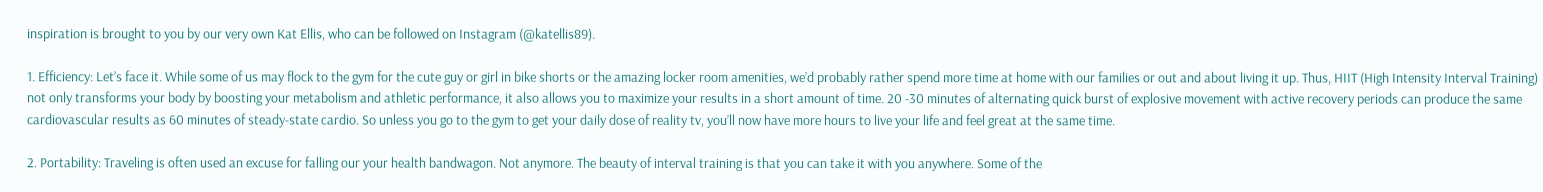inspiration is brought to you by our very own Kat Ellis, who can be followed on Instagram (@katellis89).

1. Efficiency: Let’s face it. While some of us may flock to the gym for the cute guy or girl in bike shorts or the amazing locker room amenities, we’d probably rather spend more time at home with our families or out and about living it up. Thus, HIIT (High Intensity Interval Training) not only transforms your body by boosting your metabolism and athletic performance, it also allows you to maximize your results in a short amount of time. 20 -30 minutes of alternating quick burst of explosive movement with active recovery periods can produce the same cardiovascular results as 60 minutes of steady-state cardio. So unless you go to the gym to get your daily dose of reality tv, you’ll now have more hours to live your life and feel great at the same time.

2. Portability: Traveling is often used an excuse for falling our your health bandwagon. Not anymore. The beauty of interval training is that you can take it with you anywhere. Some of the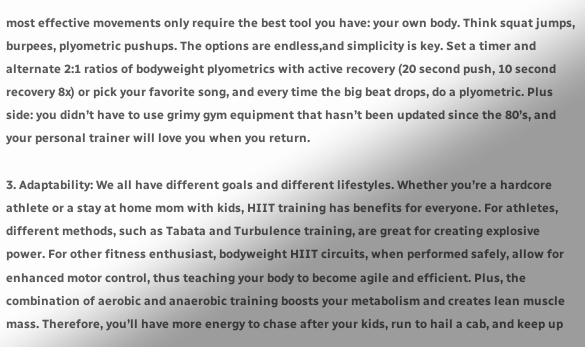most effective movements only require the best tool you have: your own body. Think squat jumps, burpees, plyometric pushups. The options are endless,and simplicity is key. Set a timer and alternate 2:1 ratios of bodyweight plyometrics with active recovery (20 second push, 10 second recovery 8x) or pick your favorite song, and every time the big beat drops, do a plyometric. Plus side: you didn’t have to use grimy gym equipment that hasn’t been updated since the 80’s, and your personal trainer will love you when you return.

3. Adaptability: We all have different goals and different lifestyles. Whether you’re a hardcore athlete or a stay at home mom with kids, HIIT training has benefits for everyone. For athletes, different methods, such as Tabata and Turbulence training, are great for creating explosive power. For other fitness enthusiast, bodyweight HIIT circuits, when performed safely, allow for enhanced motor control, thus teaching your body to become agile and efficient. Plus, the combination of aerobic and anaerobic training boosts your metabolism and creates lean muscle mass. Therefore, you’ll have more energy to chase after your kids, run to hail a cab, and keep up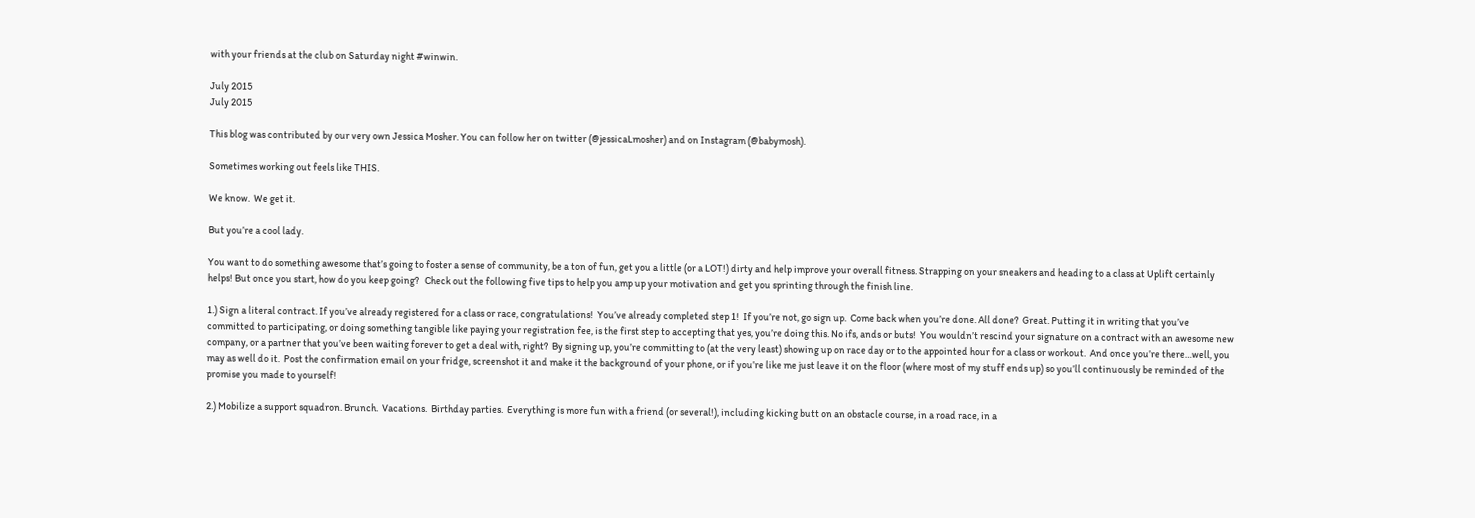with your friends at the club on Saturday night #winwin.

July 2015
July 2015

This blog was contributed by our very own Jessica Mosher. You can follow her on twitter (@jessicaLmosher) and on Instagram (@babymosh).

Sometimes working out feels like THIS.

We know.  We get it.

But you’re a cool lady.

You want to do something awesome that’s going to foster a sense of community, be a ton of fun, get you a little (or a LOT!) dirty and help improve your overall fitness. Strapping on your sneakers and heading to a class at Uplift certainly helps! But once you start, how do you keep going?   Check out the following five tips to help you amp up your motivation and get you sprinting through the finish line.

1.) Sign a literal contract. If you’ve already registered for a class or race, congratulations!  You’ve already completed step 1!  If you’re not, go sign up.  Come back when you’re done. All done?  Great. Putting it in writing that you’ve committed to participating, or doing something tangible like paying your registration fee, is the first step to accepting that yes, you’re doing this. No ifs, ands or buts!  You wouldn’t rescind your signature on a contract with an awesome new company, or a partner that you’ve been waiting forever to get a deal with, right?  By signing up, you’re committing to (at the very least) showing up on race day or to the appointed hour for a class or workout.  And once you’re there…well, you may as well do it.  Post the confirmation email on your fridge, screenshot it and make it the background of your phone, or if you’re like me just leave it on the floor (where most of my stuff ends up) so you’ll continuously be reminded of the promise you made to yourself!

2.) Mobilize a support squadron. Brunch.  Vacations.  Birthday parties.  Everything is more fun with a friend (or several!), including kicking butt on an obstacle course, in a road race, in a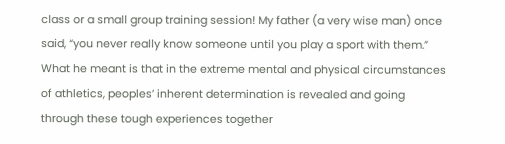class or a small group training session! My father (a very wise man) once said, “you never really know someone until you play a sport with them.” What he meant is that in the extreme mental and physical circumstances of athletics, peoples’ inherent determination is revealed and going through these tough experiences together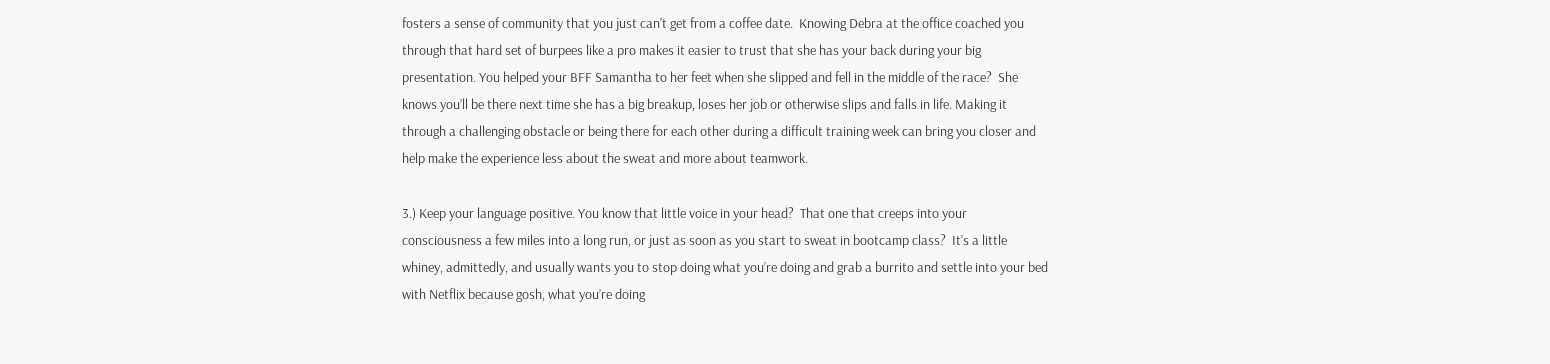fosters a sense of community that you just can’t get from a coffee date.  Knowing Debra at the office coached you through that hard set of burpees like a pro makes it easier to trust that she has your back during your big presentation. You helped your BFF Samantha to her feet when she slipped and fell in the middle of the race?  She knows you’ll be there next time she has a big breakup, loses her job or otherwise slips and falls in life. Making it through a challenging obstacle or being there for each other during a difficult training week can bring you closer and help make the experience less about the sweat and more about teamwork.

3.) Keep your language positive. You know that little voice in your head?  That one that creeps into your consciousness a few miles into a long run, or just as soon as you start to sweat in bootcamp class?  It’s a little whiney, admittedly, and usually wants you to stop doing what you’re doing and grab a burrito and settle into your bed with Netflix because gosh, what you’re doing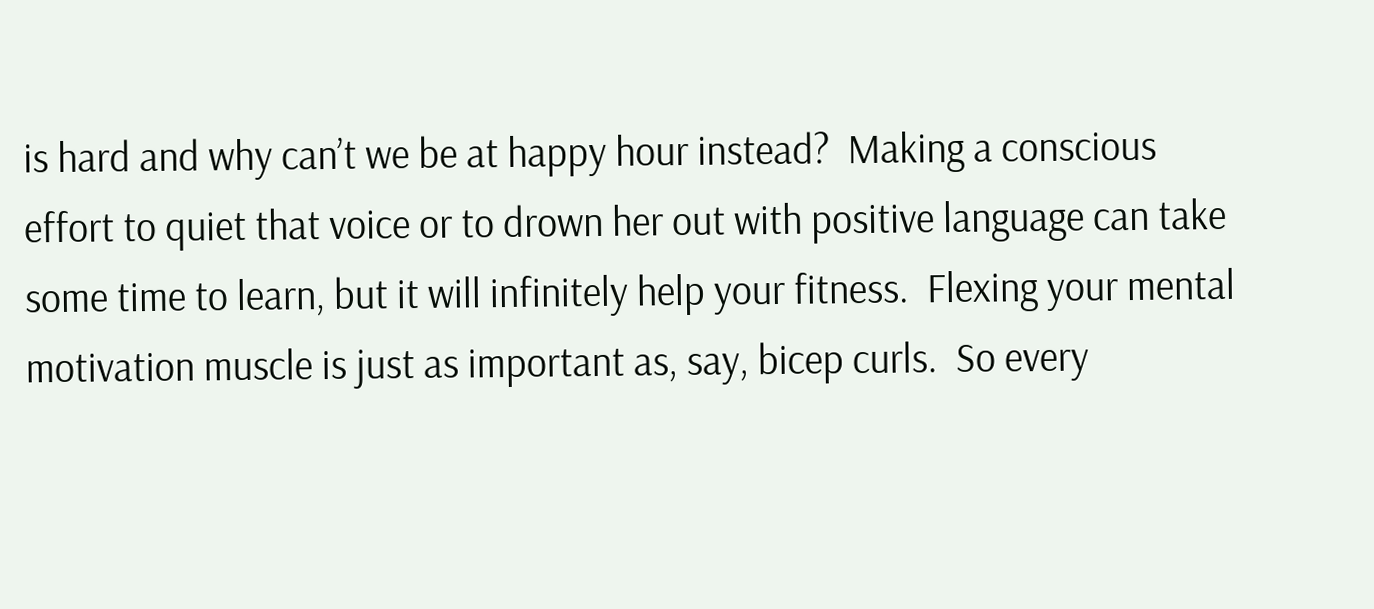is hard and why can’t we be at happy hour instead?  Making a conscious effort to quiet that voice or to drown her out with positive language can take some time to learn, but it will infinitely help your fitness.  Flexing your mental motivation muscle is just as important as, say, bicep curls.  So every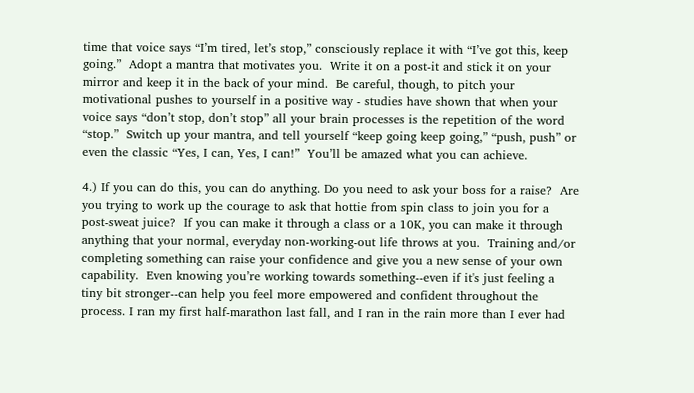time that voice says “I’m tired, let’s stop,” consciously replace it with “I’ve got this, keep going.”  Adopt a mantra that motivates you.  Write it on a post-it and stick it on your mirror and keep it in the back of your mind.  Be careful, though, to pitch your motivational pushes to yourself in a positive way - studies have shown that when your voice says “don’t stop, don’t stop” all your brain processes is the repetition of the word “stop.”  Switch up your mantra, and tell yourself “keep going keep going,” “push, push” or even the classic “Yes, I can, Yes, I can!”  You’ll be amazed what you can achieve.

4.) If you can do this, you can do anything. Do you need to ask your boss for a raise?  Are you trying to work up the courage to ask that hottie from spin class to join you for a post-sweat juice?  If you can make it through a class or a 10K, you can make it through anything that your normal, everyday non-working-out life throws at you.  Training and/or completing something can raise your confidence and give you a new sense of your own capability.  Even knowing you’re working towards something--even if it's just feeling a tiny bit stronger--can help you feel more empowered and confident throughout the process. I ran my first half-marathon last fall, and I ran in the rain more than I ever had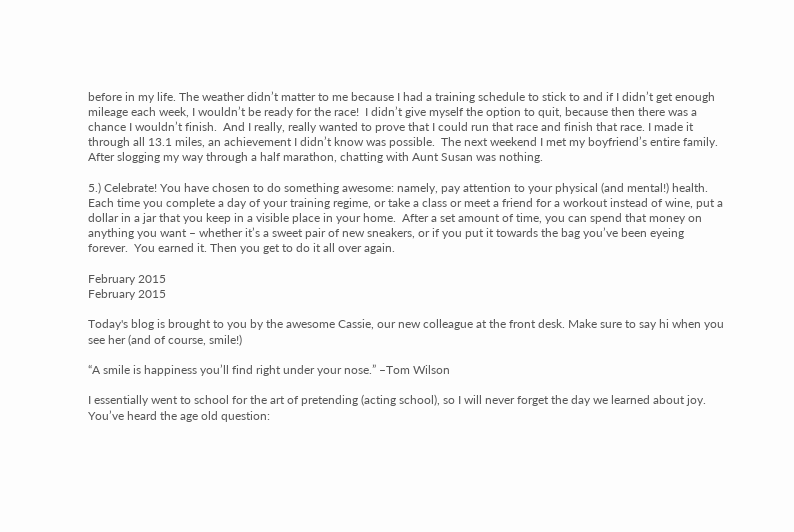before in my life. The weather didn’t matter to me because I had a training schedule to stick to and if I didn’t get enough mileage each week, I wouldn’t be ready for the race!  I didn’t give myself the option to quit, because then there was a chance I wouldn’t finish.  And I really, really wanted to prove that I could run that race and finish that race. I made it through all 13.1 miles, an achievement I didn’t know was possible.  The next weekend I met my boyfriend’s entire family.  After slogging my way through a half marathon, chatting with Aunt Susan was nothing.

5.) Celebrate! You have chosen to do something awesome: namely, pay attention to your physical (and mental!) health. Each time you complete a day of your training regime, or take a class or meet a friend for a workout instead of wine, put a dollar in a jar that you keep in a visible place in your home.  After a set amount of time, you can spend that money on anything you want – whether it’s a sweet pair of new sneakers, or if you put it towards the bag you’ve been eyeing forever.  You earned it. Then you get to do it all over again.

February 2015
February 2015

Today's blog is brought to you by the awesome Cassie, our new colleague at the front desk. Make sure to say hi when you see her (and of course, smile!)

“A smile is happiness you’ll find right under your nose.” –Tom Wilson

I essentially went to school for the art of pretending (acting school), so I will never forget the day we learned about joy. You’ve heard the age old question: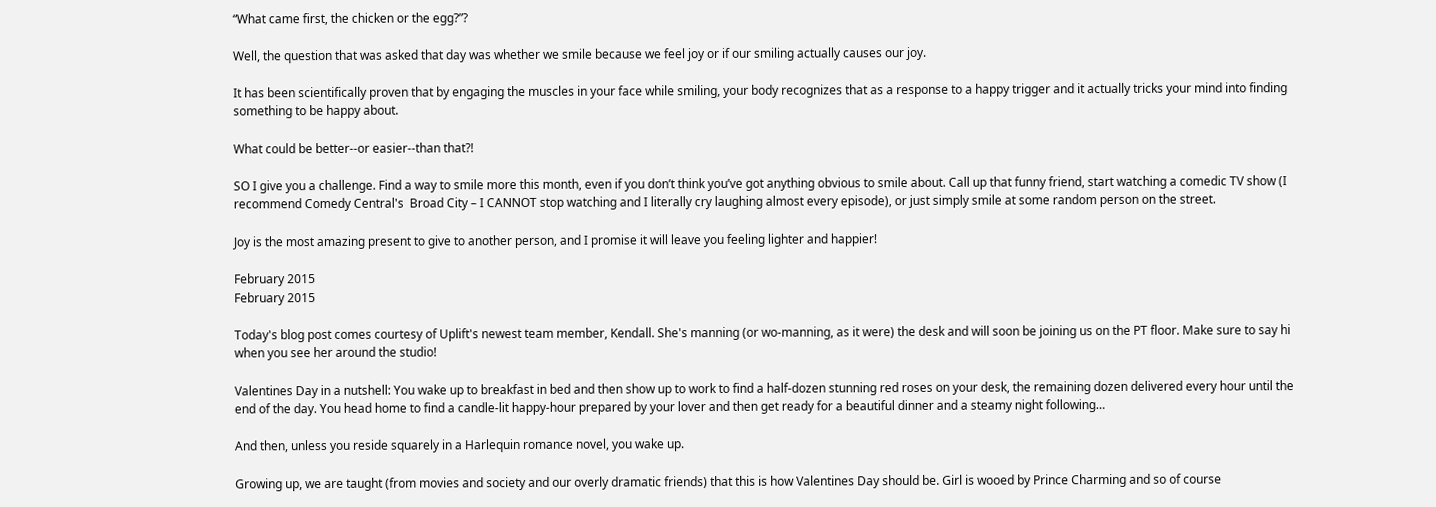“What came first, the chicken or the egg?”?

Well, the question that was asked that day was whether we smile because we feel joy or if our smiling actually causes our joy.

It has been scientifically proven that by engaging the muscles in your face while smiling, your body recognizes that as a response to a happy trigger and it actually tricks your mind into finding something to be happy about.

What could be better--or easier--than that?!

SO I give you a challenge. Find a way to smile more this month, even if you don’t think you’ve got anything obvious to smile about. Call up that funny friend, start watching a comedic TV show (I recommend Comedy Central's  Broad City – I CANNOT stop watching and I literally cry laughing almost every episode), or just simply smile at some random person on the street.

Joy is the most amazing present to give to another person, and I promise it will leave you feeling lighter and happier!

February 2015
February 2015

Today's blog post comes courtesy of Uplift's newest team member, Kendall. She's manning (or wo-manning, as it were) the desk and will soon be joining us on the PT floor. Make sure to say hi when you see her around the studio!

Valentines Day in a nutshell: You wake up to breakfast in bed and then show up to work to find a half-dozen stunning red roses on your desk, the remaining dozen delivered every hour until the end of the day. You head home to find a candle-lit happy-hour prepared by your lover and then get ready for a beautiful dinner and a steamy night following…

And then, unless you reside squarely in a Harlequin romance novel, you wake up.

Growing up, we are taught (from movies and society and our overly dramatic friends) that this is how Valentines Day should be. Girl is wooed by Prince Charming and so of course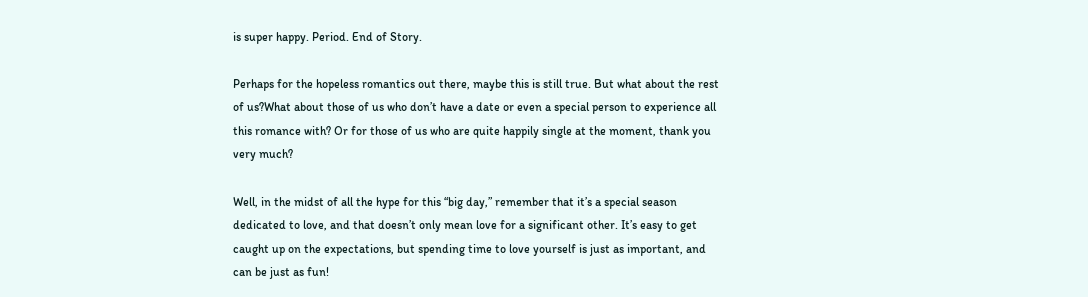is super happy. Period. End of Story.

Perhaps for the hopeless romantics out there, maybe this is still true. But what about the rest of us?What about those of us who don’t have a date or even a special person to experience all this romance with? Or for those of us who are quite happily single at the moment, thank you very much?

Well, in the midst of all the hype for this “big day,” remember that it’s a special season dedicated to love, and that doesn’t only mean love for a significant other. It’s easy to get caught up on the expectations, but spending time to love yourself is just as important, and can be just as fun!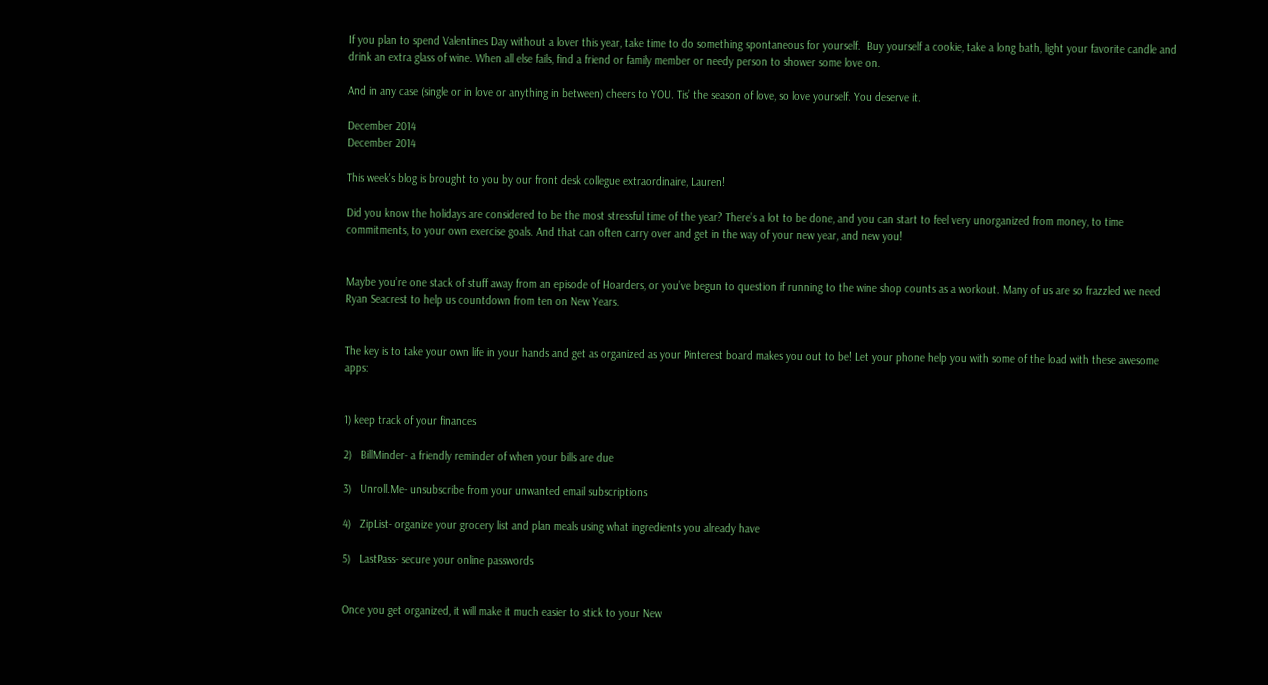If you plan to spend Valentines Day without a lover this year, take time to do something spontaneous for yourself.  Buy yourself a cookie, take a long bath, light your favorite candle and drink an extra glass of wine. When all else fails, find a friend or family member or needy person to shower some love on.

And in any case (single or in love or anything in between) cheers to YOU. Tis’ the season of love, so love yourself. You deserve it.

December 2014
December 2014

This week's blog is brought to you by our front desk collegue extraordinaire, Lauren!

Did you know the holidays are considered to be the most stressful time of the year? There’s a lot to be done, and you can start to feel very unorganized from money, to time commitments, to your own exercise goals. And that can often carry over and get in the way of your new year, and new you!


Maybe you’re one stack of stuff away from an episode of Hoarders, or you’ve begun to question if running to the wine shop counts as a workout. Many of us are so frazzled we need Ryan Seacrest to help us countdown from ten on New Years.


The key is to take your own life in your hands and get as organized as your Pinterest board makes you out to be! Let your phone help you with some of the load with these awesome apps:


1) keep track of your finances

2)   BillMinder- a friendly reminder of when your bills are due

3)   Unroll.Me- unsubscribe from your unwanted email subscriptions

4)   ZipList- organize your grocery list and plan meals using what ingredients you already have

5)   LastPass- secure your online passwords


Once you get organized, it will make it much easier to stick to your New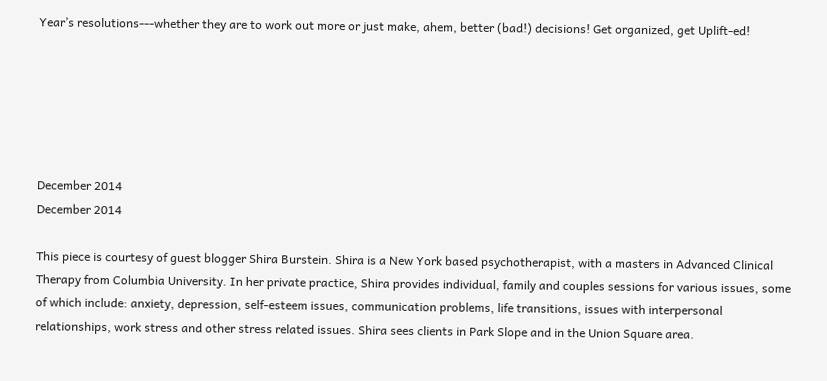Year’s resolutions---whether they are to work out more or just make, ahem, better (bad!) decisions! Get organized, get Uplift-ed!






December 2014
December 2014

This piece is courtesy of guest blogger Shira Burstein. Shira is a New York based psychotherapist, with a masters in Advanced Clinical Therapy from Columbia University. In her private practice, Shira provides individual, family and couples sessions for various issues, some of which include: anxiety, depression, self-esteem issues, communication problems, life transitions, issues with interpersonal relationships, work stress and other stress related issues. Shira sees clients in Park Slope and in the Union Square area.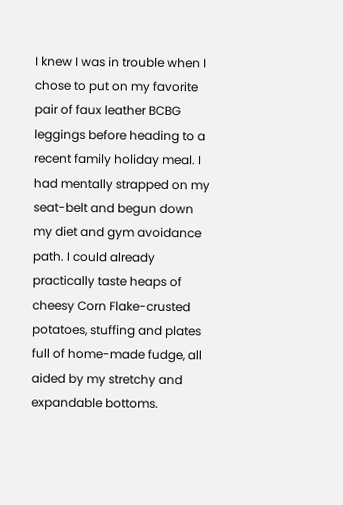I knew I was in trouble when I chose to put on my favorite pair of faux leather BCBG leggings before heading to a recent family holiday meal. I had mentally strapped on my seat-belt and begun down my diet and gym avoidance path. I could already practically taste heaps of cheesy Corn Flake-crusted potatoes, stuffing and plates full of home-made fudge, all aided by my stretchy and expandable bottoms.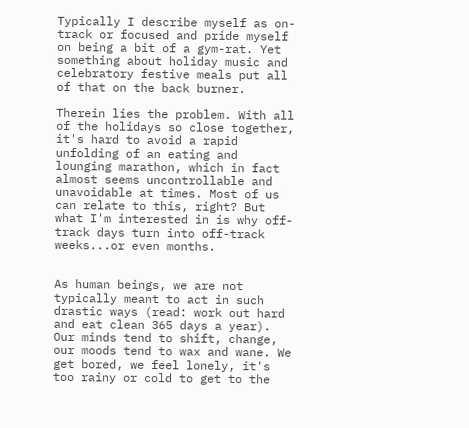Typically I describe myself as on-track or focused and pride myself on being a bit of a gym-rat. Yet something about holiday music and celebratory festive meals put all of that on the back burner.

Therein lies the problem. With all of the holidays so close together, it's hard to avoid a rapid unfolding of an eating and lounging marathon, which in fact almost seems uncontrollable and unavoidable at times. Most of us can relate to this, right? But what I'm interested in is why off-track days turn into off-track weeks...or even months.


As human beings, we are not typically meant to act in such drastic ways (read: work out hard and eat clean 365 days a year). Our minds tend to shift, change, our moods tend to wax and wane. We get bored, we feel lonely, it's too rainy or cold to get to the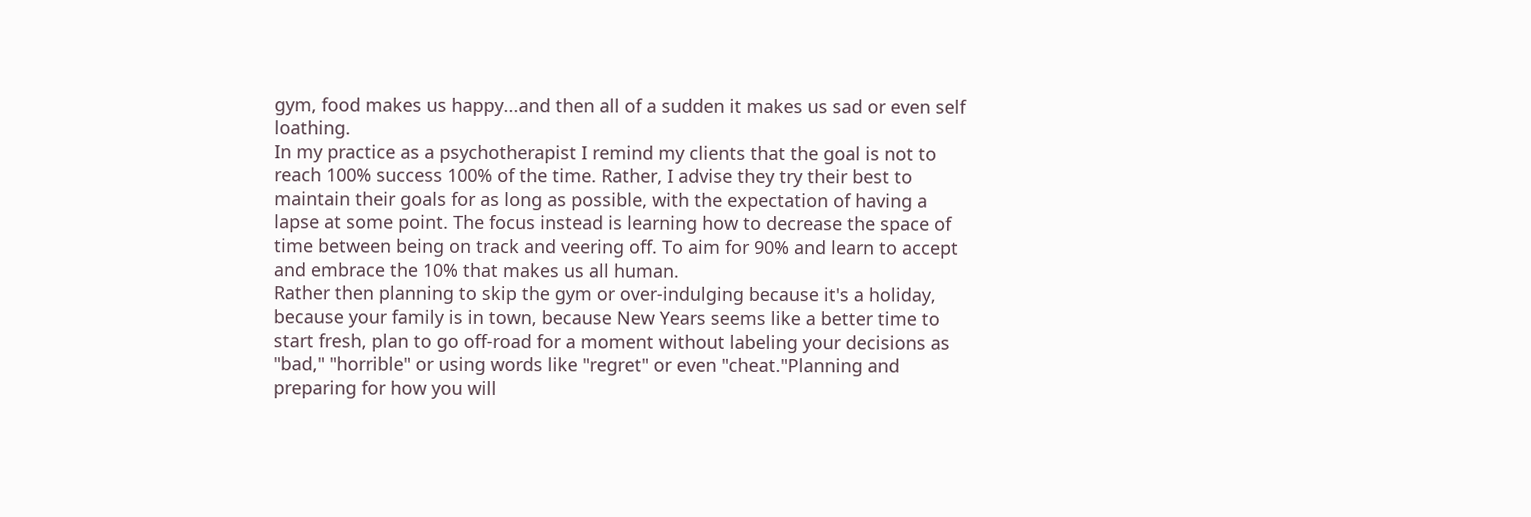gym, food makes us happy...and then all of a sudden it makes us sad or even self loathing.
In my practice as a psychotherapist I remind my clients that the goal is not to reach 100% success 100% of the time. Rather, I advise they try their best to maintain their goals for as long as possible, with the expectation of having a lapse at some point. The focus instead is learning how to decrease the space of time between being on track and veering off. To aim for 90% and learn to accept and embrace the 10% that makes us all human.
Rather then planning to skip the gym or over-indulging because it's a holiday, because your family is in town, because New Years seems like a better time to start fresh, plan to go off-road for a moment without labeling your decisions as "bad," "horrible" or using words like "regret" or even "cheat."Planning and preparing for how you will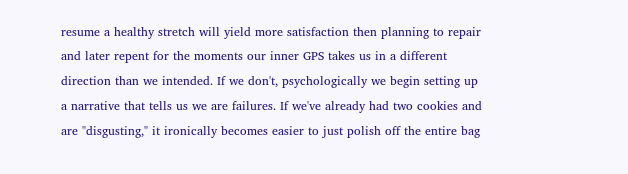resume a healthy stretch will yield more satisfaction then planning to repair and later repent for the moments our inner GPS takes us in a different direction than we intended. If we don't, psychologically we begin setting up a narrative that tells us we are failures. If we've already had two cookies and are "disgusting," it ironically becomes easier to just polish off the entire bag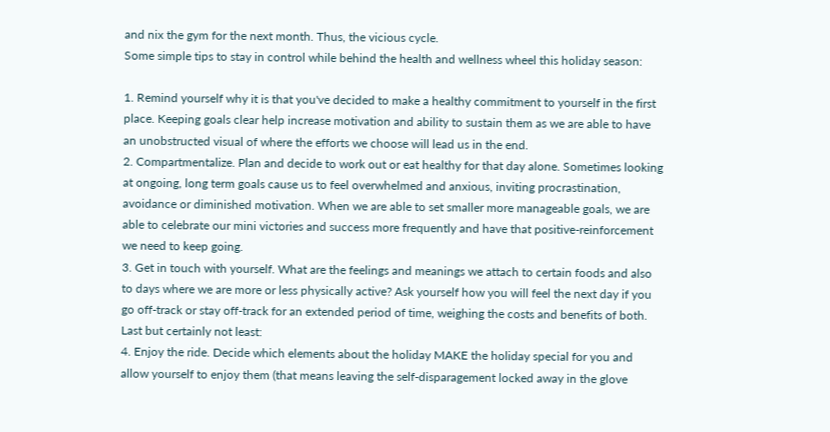and nix the gym for the next month. Thus, the vicious cycle.
Some simple tips to stay in control while behind the health and wellness wheel this holiday season:

1. Remind yourself why it is that you've decided to make a healthy commitment to yourself in the first place. Keeping goals clear help increase motivation and ability to sustain them as we are able to have an unobstructed visual of where the efforts we choose will lead us in the end.
2. Compartmentalize. Plan and decide to work out or eat healthy for that day alone. Sometimes looking at ongoing, long term goals cause us to feel overwhelmed and anxious, inviting procrastination, avoidance or diminished motivation. When we are able to set smaller more manageable goals, we are able to celebrate our mini victories and success more frequently and have that positive-reinforcement we need to keep going.
3. Get in touch with yourself. What are the feelings and meanings we attach to certain foods and also to days where we are more or less physically active? Ask yourself how you will feel the next day if you go off-track or stay off-track for an extended period of time, weighing the costs and benefits of both.
Last but certainly not least:
4. Enjoy the ride. Decide which elements about the holiday MAKE the holiday special for you and allow yourself to enjoy them (that means leaving the self-disparagement locked away in the glove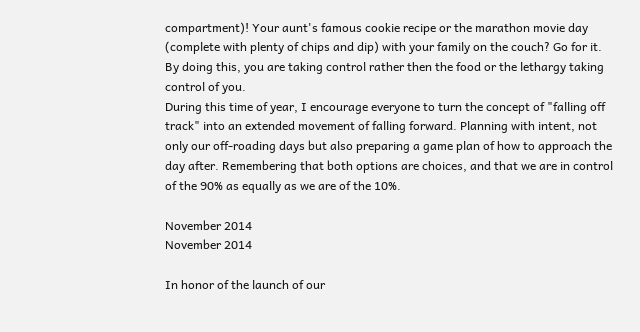compartment)! Your aunt's famous cookie recipe or the marathon movie day (complete with plenty of chips and dip) with your family on the couch? Go for it. By doing this, you are taking control rather then the food or the lethargy taking control of you.
During this time of year, I encourage everyone to turn the concept of "falling off track" into an extended movement of falling forward. Planning with intent, not only our off-roading days but also preparing a game plan of how to approach the day after. Remembering that both options are choices, and that we are in control of the 90% as equally as we are of the 10%.

November 2014
November 2014

In honor of the launch of our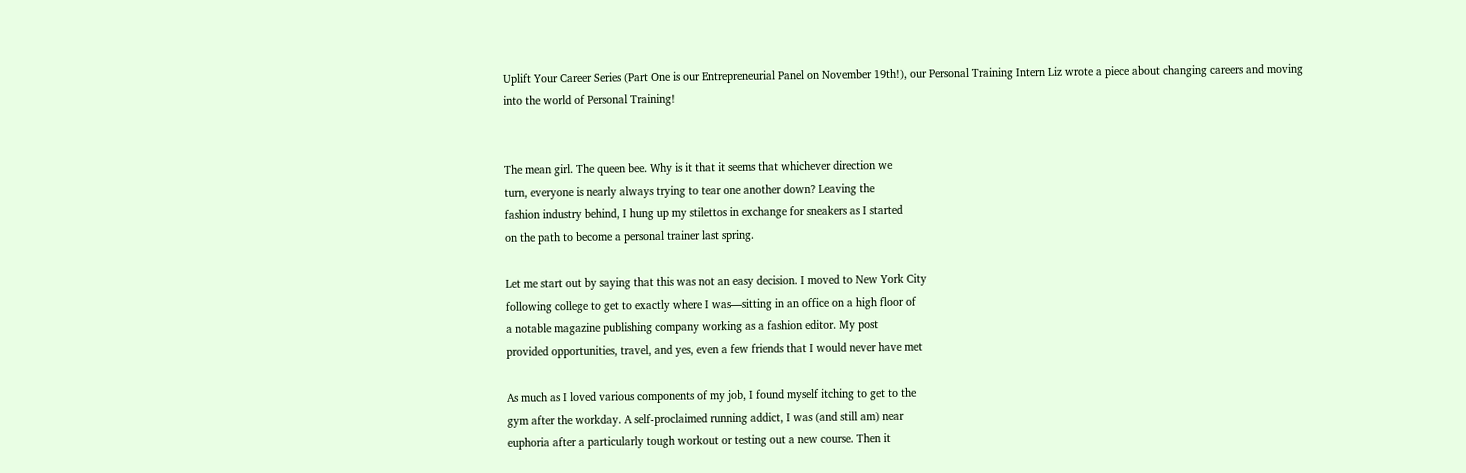Uplift Your Career Series (Part One is our Entrepreneurial Panel on November 19th!), our Personal Training Intern Liz wrote a piece about changing careers and moving into the world of Personal Training!


The mean girl. The queen bee. Why is it that it seems that whichever direction we
turn, everyone is nearly always trying to tear one another down? Leaving the
fashion industry behind, I hung up my stilettos in exchange for sneakers as I started
on the path to become a personal trainer last spring.

Let me start out by saying that this was not an easy decision. I moved to New York City
following college to get to exactly where I was—sitting in an office on a high floor of
a notable magazine publishing company working as a fashion editor. My post
provided opportunities, travel, and yes, even a few friends that I would never have met

As much as I loved various components of my job, I found myself itching to get to the
gym after the workday. A self-proclaimed running addict, I was (and still am) near
euphoria after a particularly tough workout or testing out a new course. Then it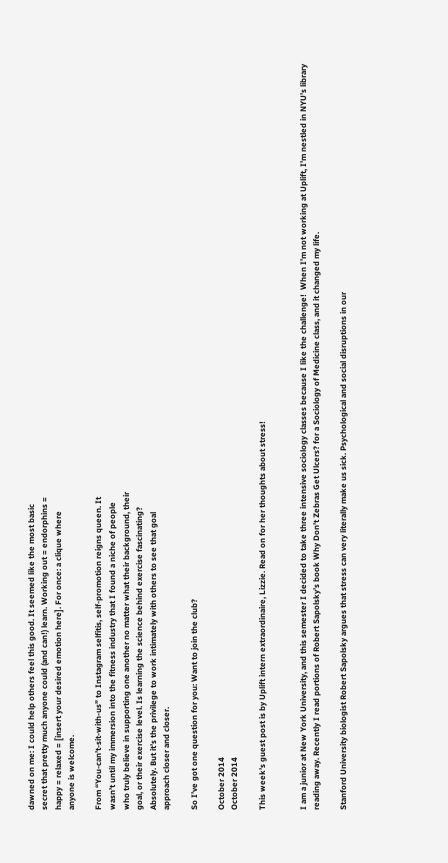dawned on me: I could help others feel this good. It seemed like the most basic
secret that pretty much anyone could (and can!) learn. Working out = endorphins =
happy = relaxed = [insert your desired emotion here]. For once: a clique where
anyone is welcome.

From “You-can’t-sit-with-us” to Instagram selfitis, self-promotion reigns queen. It
wasn’t until my immersion into the fitness industry that I found a niche of people
who truly believe in supporting one another no matter what their background, their
goal, or their exercise level. Is learning the science behind exercise fascinating?
Absolutely. But it’s the privilege to work intimately with others to see that goal
approach closer and closer.

So I’ve got one question for you: Want to join the club?

October 2014
October 2014

This week’s guest post is by Uplift intern extraordinaire, Lizzie. Read on for her thoughts about stress!


I am a junior at New York University, and this semester I decided to take three intensive sociology classes because I like the challenge!  When I’m not working at Uplift, I’m nestled in NYU’s library reading away. Recently I read portions of Robert Sapolsky’s book Why Don’t Zebras Get Ulcers? for a Sociology of Medicine class, and it changed my life.

Stanford University biologist Robert Sapolsky argues that stress can very literally make us sick. Psychological and social disruptions in our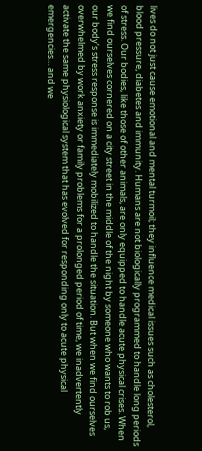lives do not just cause emotional and mental turmoil; they influence medical issues such as cholesterol, blood pressure, diabetes and immunity. Humans are not biologically programmed to handle long periods of stress. Our bodies, like those of other animals, are only equipped to handle acute physical crises. When we find ourselves cornered on a city street in the middle of the night by someone who wants to rob us, our body’s stress response is immediately mobilized to handle the situation. But when we find ourselves overwhelmed by work anxiety or family problems for a prolonged period of time, we inadvertently activate the same physiological system that has evolved for responding only to acute physical emergencies… and we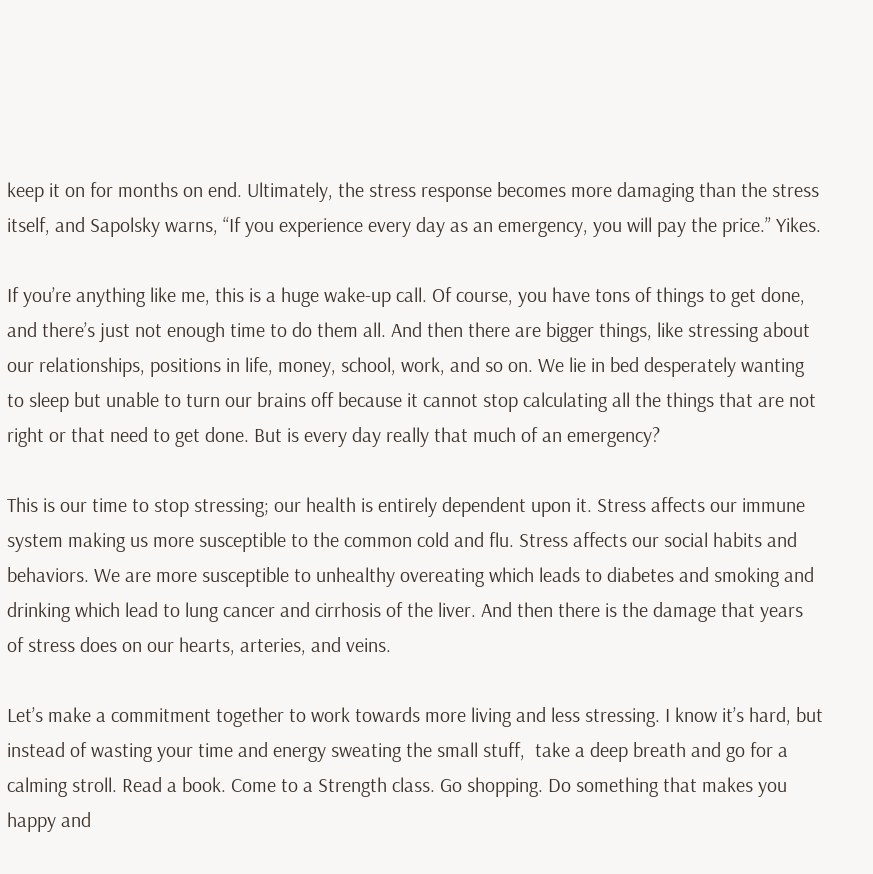keep it on for months on end. Ultimately, the stress response becomes more damaging than the stress itself, and Sapolsky warns, “If you experience every day as an emergency, you will pay the price.” Yikes.

If you’re anything like me, this is a huge wake-up call. Of course, you have tons of things to get done, and there’s just not enough time to do them all. And then there are bigger things, like stressing about our relationships, positions in life, money, school, work, and so on. We lie in bed desperately wanting to sleep but unable to turn our brains off because it cannot stop calculating all the things that are not right or that need to get done. But is every day really that much of an emergency?

This is our time to stop stressing; our health is entirely dependent upon it. Stress affects our immune system making us more susceptible to the common cold and flu. Stress affects our social habits and behaviors. We are more susceptible to unhealthy overeating which leads to diabetes and smoking and drinking which lead to lung cancer and cirrhosis of the liver. And then there is the damage that years of stress does on our hearts, arteries, and veins.

Let’s make a commitment together to work towards more living and less stressing. I know it’s hard, but instead of wasting your time and energy sweating the small stuff,  take a deep breath and go for a calming stroll. Read a book. Come to a Strength class. Go shopping. Do something that makes you happy and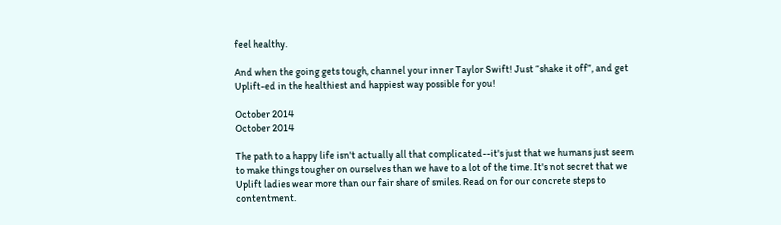feel healthy.

And when the going gets tough, channel your inner Taylor Swift! Just “shake it off”, and get Uplift-ed in the healthiest and happiest way possible for you!

October 2014
October 2014

The path to a happy life isn't actually all that complicated--it's just that we humans just seem to make things tougher on ourselves than we have to a lot of the time. It's not secret that we Uplift ladies wear more than our fair share of smiles. Read on for our concrete steps to contentment.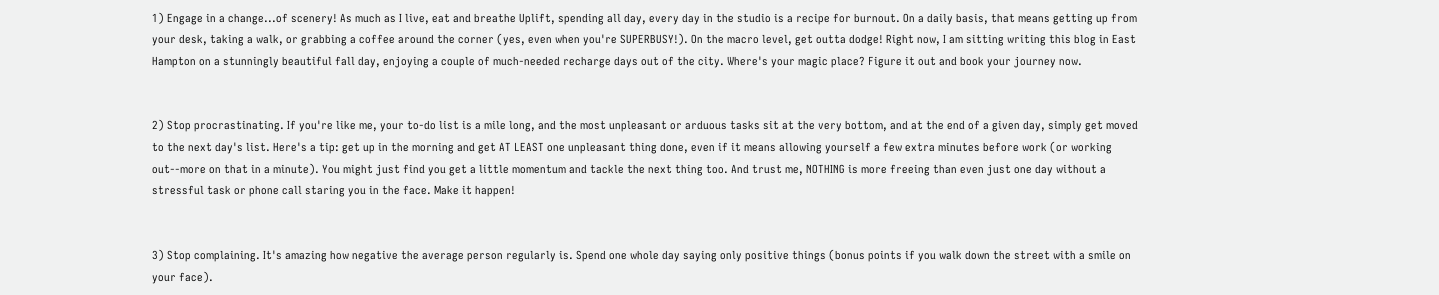1) Engage in a change...of scenery! As much as I live, eat and breathe Uplift, spending all day, every day in the studio is a recipe for burnout. On a daily basis, that means getting up from your desk, taking a walk, or grabbing a coffee around the corner (yes, even when you're SUPERBUSY!). On the macro level, get outta dodge! Right now, I am sitting writing this blog in East Hampton on a stunningly beautiful fall day, enjoying a couple of much-needed recharge days out of the city. Where's your magic place? Figure it out and book your journey now.


2) Stop procrastinating. If you're like me, your to-do list is a mile long, and the most unpleasant or arduous tasks sit at the very bottom, and at the end of a given day, simply get moved to the next day's list. Here's a tip: get up in the morning and get AT LEAST one unpleasant thing done, even if it means allowing yourself a few extra minutes before work (or working out--more on that in a minute). You might just find you get a little momentum and tackle the next thing too. And trust me, NOTHING is more freeing than even just one day without a stressful task or phone call staring you in the face. Make it happen!


3) Stop complaining. It's amazing how negative the average person regularly is. Spend one whole day saying only positive things (bonus points if you walk down the street with a smile on your face).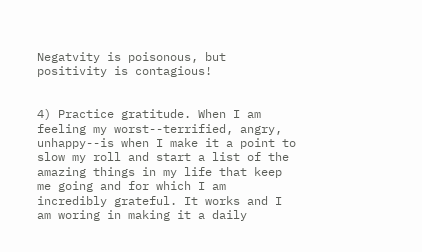Negatvity is poisonous, but positivity is contagious!


4) Practice gratitude. When I am feeling my worst--terrified, angry, unhappy--is when I make it a point to slow my roll and start a list of the amazing things in my life that keep me going and for which I am incredibly grateful. It works and I am woring in making it a daily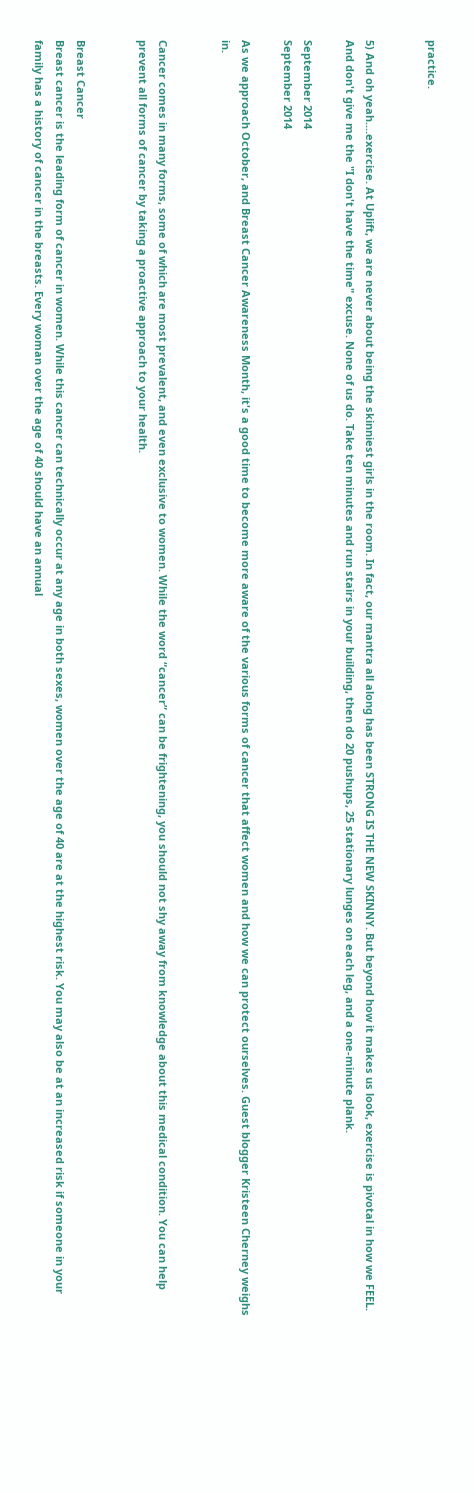practice.


5) And oh yeah....exercise. At Uplift, we are never about being the skinniest girls in the room. In fact, our mantra all along has been STRONG IS THE NEW SKINNY. But beyond how it makes us look, exercise is pivotal in how we FEEL. And don't give me the "I don't have the time" excuse. None of us do. Take ten minutes and run stairs in your building, then do 20 pushups, 25 stationary lunges on each leg, and a one-minute plank.

September 2014
September 2014

As we approach October, and Breast Cancer Awareness Month, it's a good time to become more aware of the various forms of cancer that affect women and how we can protect ourselves. Guest blogger Kristeen Cherney weighs in.


Cancer comes in many forms, some of which are most prevalent, and even exclusive to women. While the word “cancer” can be frightening, you should not shy away from knowledge about this medical condition. You can help prevent all forms of cancer by taking a proactive approach to your health.


Breast Cancer
Breast cancer is the leading form of cancer in women. While this cancer can technically occur at any age in both sexes, women over the age of 40 are at the highest risk. You may also be at an increased risk if someone in your family has a history of cancer in the breasts. Every woman over the age of 40 should have an annual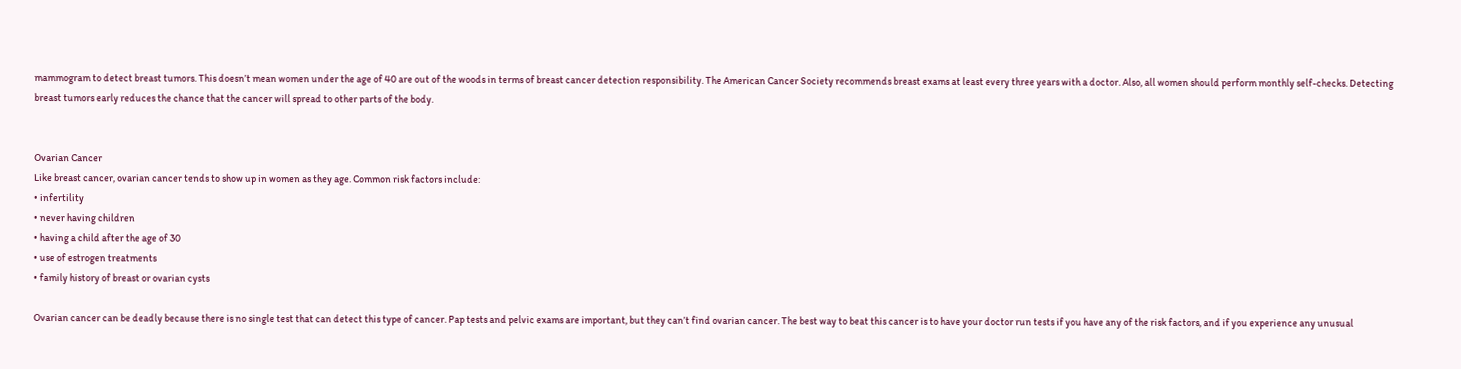mammogram to detect breast tumors. This doesn’t mean women under the age of 40 are out of the woods in terms of breast cancer detection responsibility. The American Cancer Society recommends breast exams at least every three years with a doctor. Also, all women should perform monthly self-checks. Detecting breast tumors early reduces the chance that the cancer will spread to other parts of the body.


Ovarian Cancer
Like breast cancer, ovarian cancer tends to show up in women as they age. Common risk factors include:
• infertility
• never having children
• having a child after the age of 30
• use of estrogen treatments
• family history of breast or ovarian cysts

Ovarian cancer can be deadly because there is no single test that can detect this type of cancer. Pap tests and pelvic exams are important, but they can’t find ovarian cancer. The best way to beat this cancer is to have your doctor run tests if you have any of the risk factors, and if you experience any unusual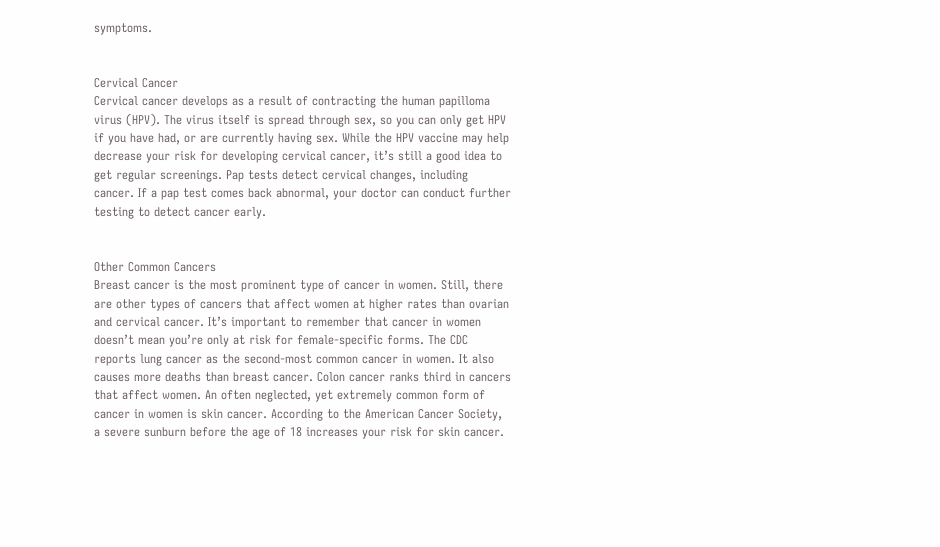symptoms.


Cervical Cancer
Cervical cancer develops as a result of contracting the human papilloma virus (HPV). The virus itself is spread through sex, so you can only get HPV if you have had, or are currently having sex. While the HPV vaccine may help decrease your risk for developing cervical cancer, it’s still a good idea to get regular screenings. Pap tests detect cervical changes, including cancer. If a pap test comes back abnormal, your doctor can conduct further testing to detect cancer early.


Other Common Cancers
Breast cancer is the most prominent type of cancer in women. Still, there are other types of cancers that affect women at higher rates than ovarian and cervical cancer. It’s important to remember that cancer in women doesn’t mean you’re only at risk for female-specific forms. The CDC reports lung cancer as the second-most common cancer in women. It also causes more deaths than breast cancer. Colon cancer ranks third in cancers that affect women. An often neglected, yet extremely common form of cancer in women is skin cancer. According to the American Cancer Society, a severe sunburn before the age of 18 increases your risk for skin cancer.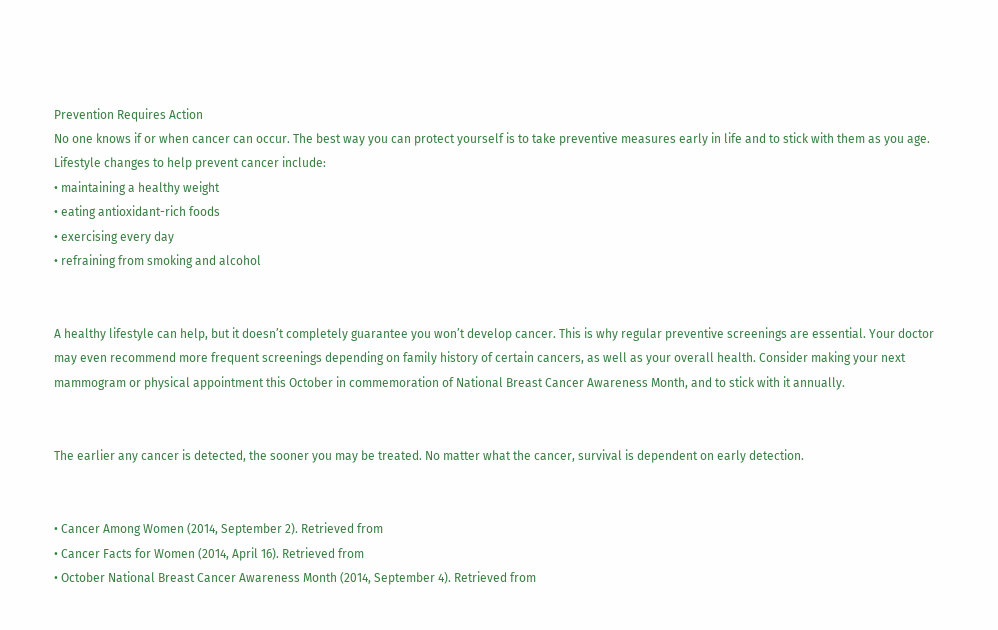Prevention Requires Action
No one knows if or when cancer can occur. The best way you can protect yourself is to take preventive measures early in life and to stick with them as you age. Lifestyle changes to help prevent cancer include:
• maintaining a healthy weight
• eating antioxidant-rich foods
• exercising every day
• refraining from smoking and alcohol


A healthy lifestyle can help, but it doesn’t completely guarantee you won’t develop cancer. This is why regular preventive screenings are essential. Your doctor may even recommend more frequent screenings depending on family history of certain cancers, as well as your overall health. Consider making your next mammogram or physical appointment this October in commemoration of National Breast Cancer Awareness Month, and to stick with it annually.


The earlier any cancer is detected, the sooner you may be treated. No matter what the cancer, survival is dependent on early detection.


• Cancer Among Women (2014, September 2). Retrieved from
• Cancer Facts for Women (2014, April 16). Retrieved from
• October National Breast Cancer Awareness Month (2014, September 4). Retrieved from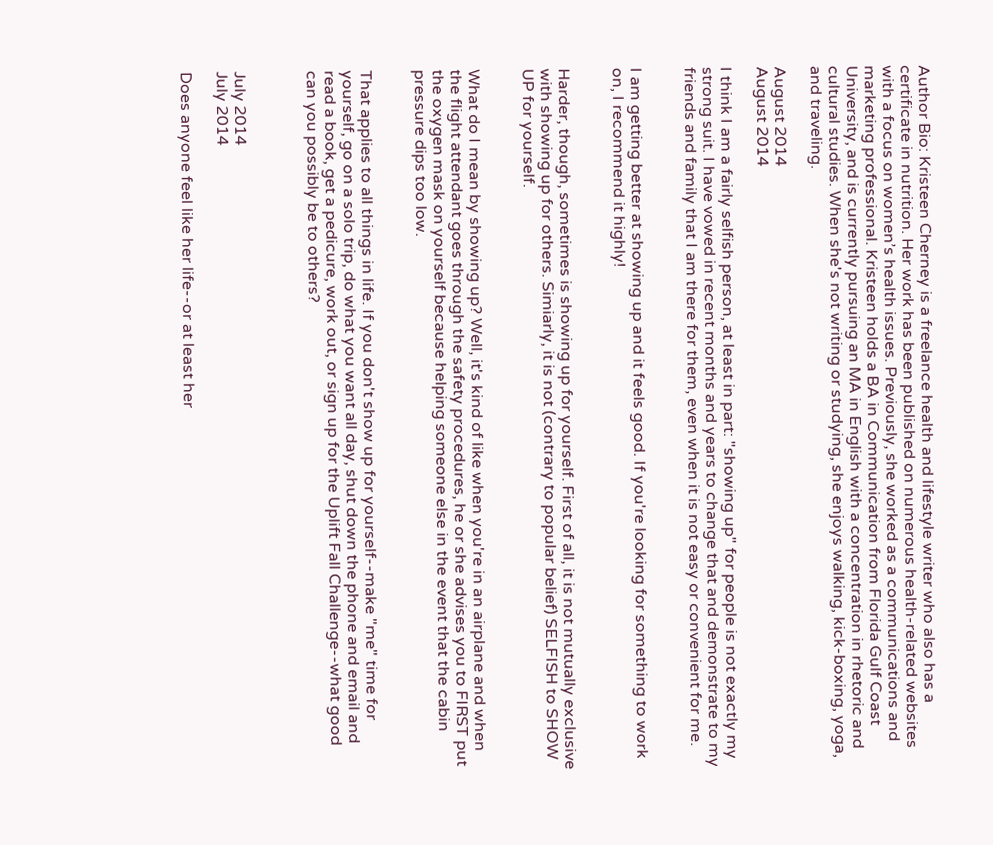Author Bio: Kristeen Cherney is a freelance health and lifestyle writer who also has a certificate in nutrition. Her work has been published on numerous health-related websites with a focus on women’s health issues. Previously, she worked as a communications and marketing professional. Kristeen holds a BA in Communication from Florida Gulf Coast University, and is currently pursuing an MA in English with a concentration in rhetoric and cultural studies. When she's not writing or studying, she enjoys walking, kick-boxing, yoga, and traveling.

August 2014
August 2014

I think I am a fairly selfish person, at least in part: "showing up" for people is not exactly my strong suit. I have vowed in recent months and years to change that and demonstrate to my friends and family that I am there for them, even when it is not easy or convenient for me.


I am getting better at showing up and it feels good. If you're looking for something to work on, I recommend it highly!


Harder, though, sometimes is showing up for yourself. First of all, it is not mutually exclusive with showing up for others. Simiarly, it is not (contrary to popular belief) SELFISH to SHOW UP for yourself.


What do I mean by showing up? Well, it's kind of like when you're in an airplane and when the flight attendant goes through the safety procedures, he or she advises you to FIRST put the oxygen mask on yourself because helping someone else in the event that the cabin pressure dips too low.


That applies to all things in life. If you don't show up for yourself--make "me" time for yourself, go on a solo trip, do what you want all day, shut down the phone and email and read a book, get a pedicure, work out, or sign up for the Uplift Fall Challenge--what good can you possibly be to others?



July 2014
July 2014

Does anyone feel like her life--or at least her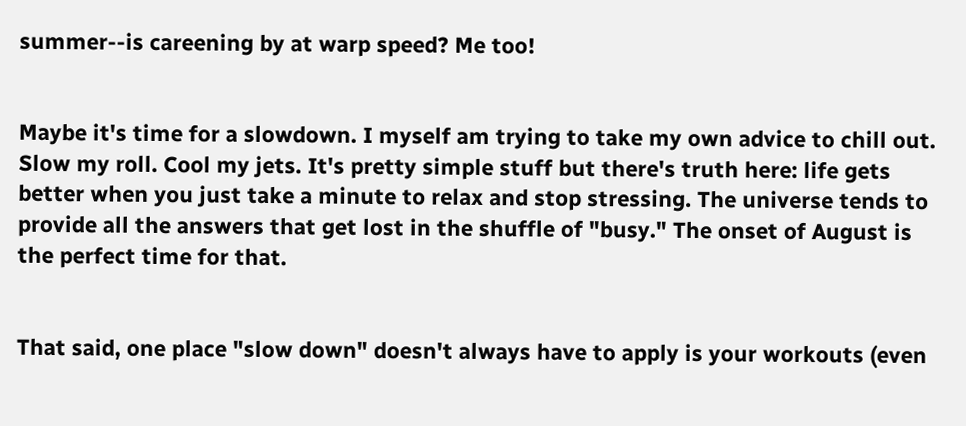summer--is careening by at warp speed? Me too!


Maybe it's time for a slowdown. I myself am trying to take my own advice to chill out. Slow my roll. Cool my jets. It's pretty simple stuff but there's truth here: life gets better when you just take a minute to relax and stop stressing. The universe tends to provide all the answers that get lost in the shuffle of "busy." The onset of August is the perfect time for that.


That said, one place "slow down" doesn't always have to apply is your workouts (even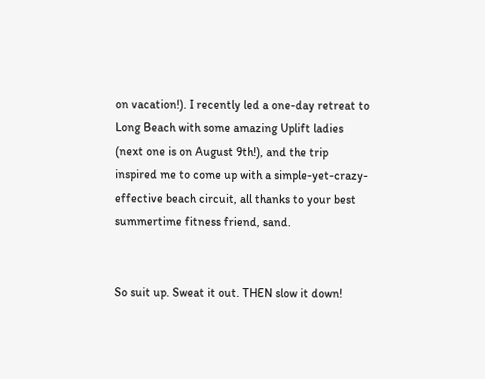on vacation!). I recently led a one-day retreat to Long Beach with some amazing Uplift ladies (next one is on August 9th!), and the trip inspired me to come up with a simple-yet-crazy-effective beach circuit, all thanks to your best summertime fitness friend, sand.


So suit up. Sweat it out. THEN slow it down!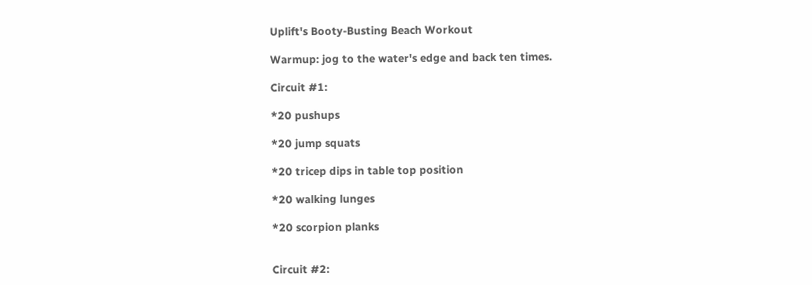Uplift's Booty-Busting Beach Workout

Warmup: jog to the water's edge and back ten times.

Circuit #1:

*20 pushups

*20 jump squats

*20 tricep dips in table top position

*20 walking lunges

*20 scorpion planks


Circuit #2: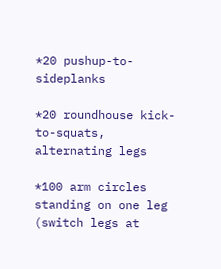*20 pushup-to-sideplanks

*20 roundhouse kick-to-squats, alternating legs

*100 arm circles standing on one leg (switch legs at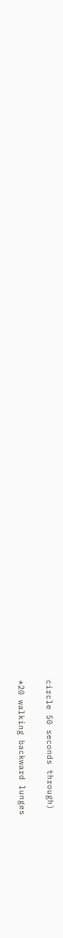circle 50 seconds through)

*20 walking backward lunges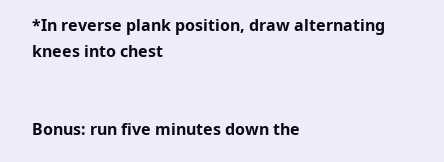*In reverse plank position, draw alternating knees into chest


Bonus: run five minutes down the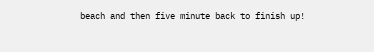beach and then five minute back to finish up!